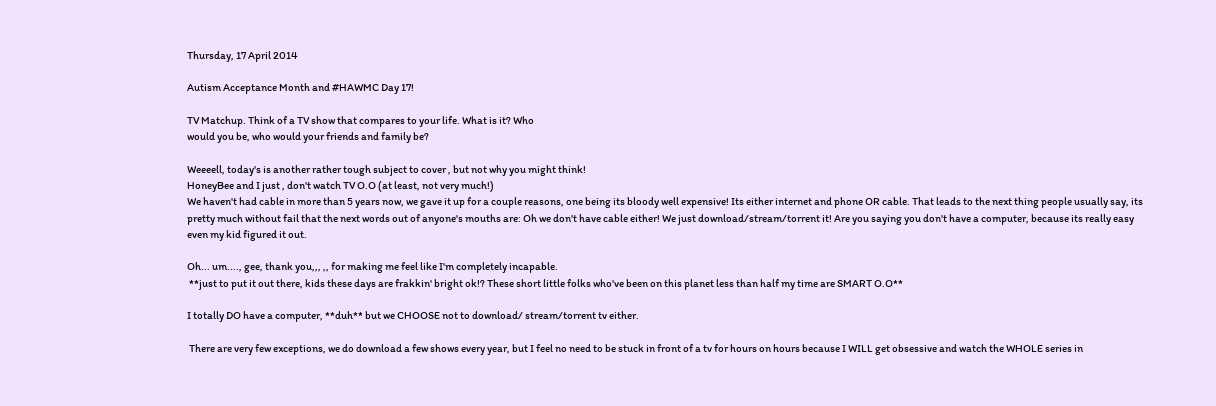Thursday, 17 April 2014

Autism Acceptance Month and #HAWMC Day 17!

TV Matchup. Think of a TV show that compares to your life. What is it? Who
would you be, who would your friends and family be?

Weeeell, today's is another rather tough subject to cover , but not why you might think!
HoneyBee and I just , don't watch TV O.O (at least, not very much!)
We haven't had cable in more than 5 years now, we gave it up for a couple reasons, one being its bloody well expensive! Its either internet and phone OR cable. That leads to the next thing people usually say, its pretty much without fail that the next words out of anyone's mouths are: Oh we don't have cable either! We just download/stream/torrent it! Are you saying you don't have a computer, because its really easy even my kid figured it out.

Oh... um...., gee, thank you,,, ,, for making me feel like I'm completely incapable.
 **just to put it out there, kids these days are frakkin' bright ok!? These short little folks who've been on this planet less than half my time are SMART O.O**

I totally DO have a computer, **duh** but we CHOOSE not to download/ stream/torrent tv either.

 There are very few exceptions, we do download a few shows every year, but I feel no need to be stuck in front of a tv for hours on hours because I WILL get obsessive and watch the WHOLE series in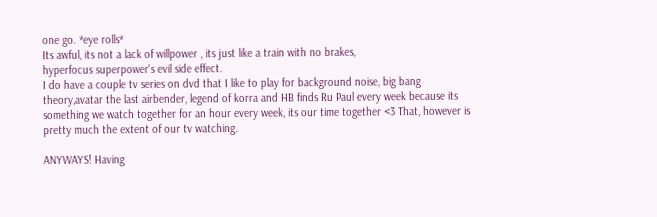one go. *eye rolls*
Its awful, its not a lack of willpower , its just like a train with no brakes,
hyperfocus superpower's evil side effect.
I do have a couple tv series on dvd that I like to play for background noise, big bang theory,avatar the last airbender, legend of korra and HB finds Ru Paul every week because its something we watch together for an hour every week, its our time together <3 That, however is pretty much the extent of our tv watching.

ANYWAYS! Having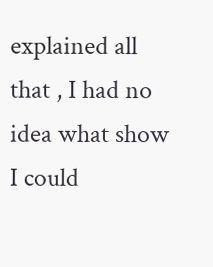explained all that , I had no idea what show I could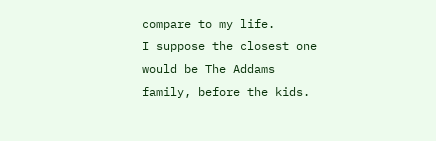compare to my life.
I suppose the closest one would be The Addams family, before the kids.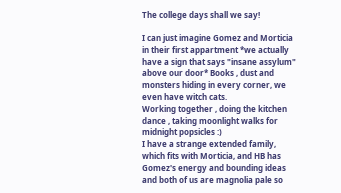The college days shall we say!

I can just imagine Gomez and Morticia in their first appartment *we actually have a sign that says "insane assylum" above our door* Books , dust and monsters hiding in every corner, we even have witch cats.
Working together , doing the kitchen dance , taking moonlight walks for midnight popsicles :)
I have a strange extended family, which fits with Morticia, and HB has Gomez's energy and bounding ideas and both of us are magnolia pale so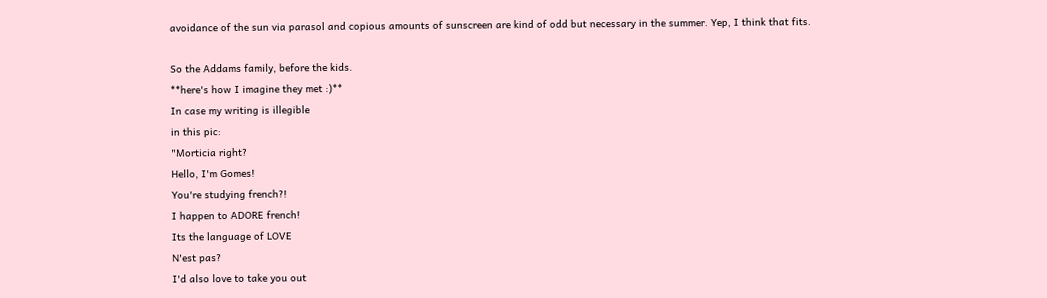avoidance of the sun via parasol and copious amounts of sunscreen are kind of odd but necessary in the summer. Yep, I think that fits.

So the Addams family, before the kids.
**here's how I imagine they met :)**
In case my writing is illegible
in this pic:
"Morticia right?
Hello, I'm Gomes!
You're studying french?!
I happen to ADORE french!
Its the language of LOVE
N'est pas?
I'd also love to take you out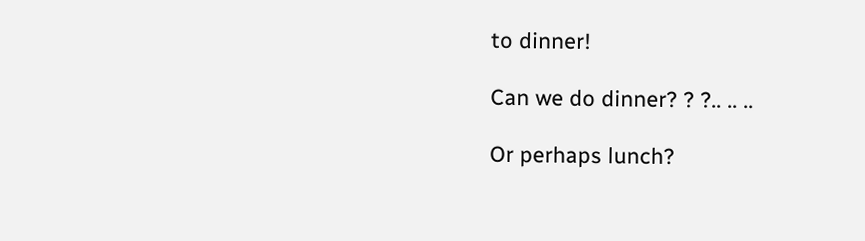to dinner!

Can we do dinner? ? ?.. .. ..

Or perhaps lunch?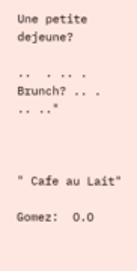Une petite dejeune?

..  . .. .  Brunch? .. .       .. .."



" Cafe au Lait"

Gomez:  O.O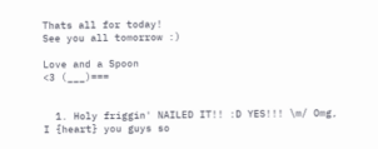Thats all for today!
See you all tomorrow :)

Love and a Spoon
<3 (___)===


  1. Holy friggin' NAILED IT!! :D YES!!! \m/ Omg, I {heart} you guys so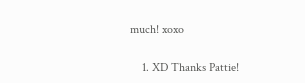much! xoxo

    1. XD Thanks Pattie!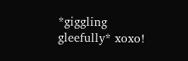*giggling gleefully* xoxo!